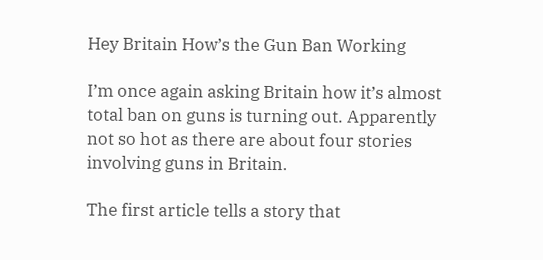Hey Britain How’s the Gun Ban Working

I’m once again asking Britain how it’s almost total ban on guns is turning out. Apparently not so hot as there are about four stories involving guns in Britain.

The first article tells a story that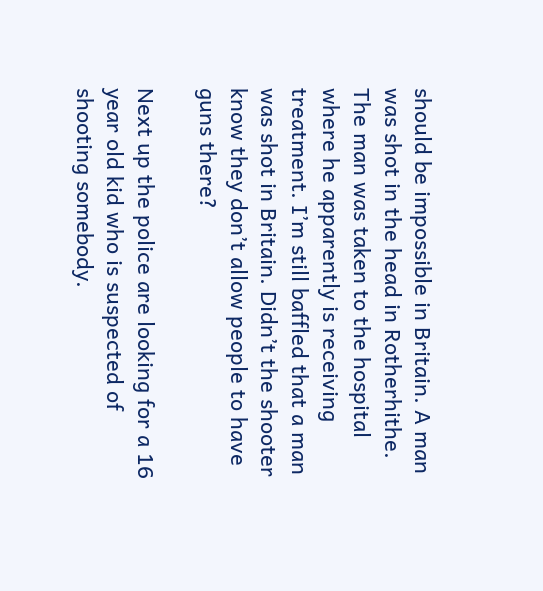should be impossible in Britain. A man was shot in the head in Rotherhithe. The man was taken to the hospital where he apparently is receiving treatment. I’m still baffled that a man was shot in Britain. Didn’t the shooter know they don’t allow people to have guns there?

Next up the police are looking for a 16 year old kid who is suspected of shooting somebody.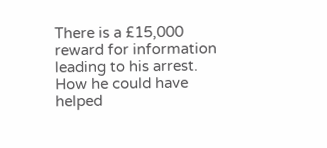There is a £15,000 reward for information leading to his arrest. How he could have helped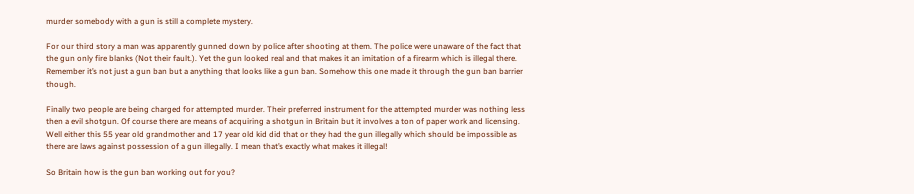murder somebody with a gun is still a complete mystery.

For our third story a man was apparently gunned down by police after shooting at them. The police were unaware of the fact that the gun only fire blanks (Not their fault.). Yet the gun looked real and that makes it an imitation of a firearm which is illegal there. Remember it’s not just a gun ban but a anything that looks like a gun ban. Somehow this one made it through the gun ban barrier though.

Finally two people are being charged for attempted murder. Their preferred instrument for the attempted murder was nothing less then a evil shotgun. Of course there are means of acquiring a shotgun in Britain but it involves a ton of paper work and licensing. Well either this 55 year old grandmother and 17 year old kid did that or they had the gun illegally which should be impossible as there are laws against possession of a gun illegally. I mean that’s exactly what makes it illegal!

So Britain how is the gun ban working out for you?